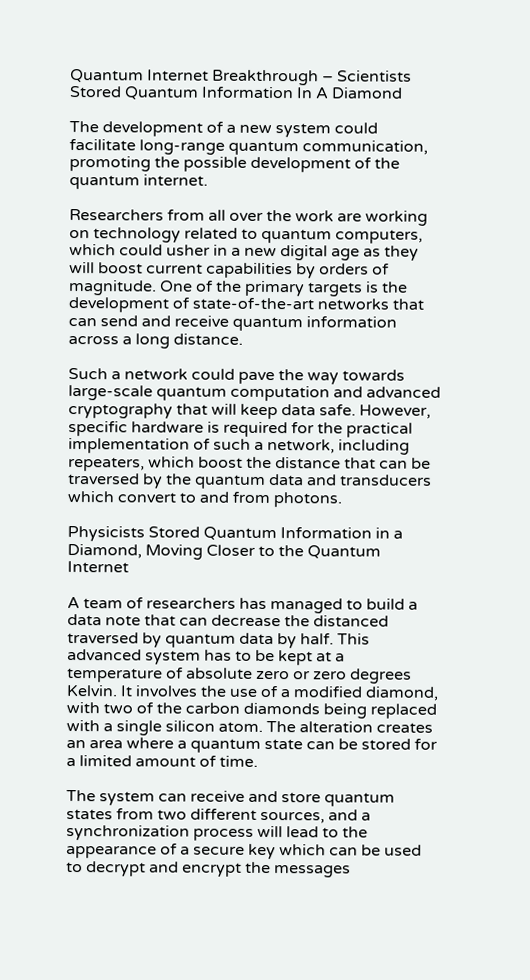Quantum Internet Breakthrough – Scientists Stored Quantum Information In A Diamond

The development of a new system could facilitate long-range quantum communication, promoting the possible development of the quantum internet.

Researchers from all over the work are working on technology related to quantum computers, which could usher in a new digital age as they will boost current capabilities by orders of magnitude. One of the primary targets is the development of state-of-the-art networks that can send and receive quantum information across a long distance.

Such a network could pave the way towards large-scale quantum computation and advanced cryptography that will keep data safe. However, specific hardware is required for the practical implementation of such a network, including repeaters, which boost the distance that can be traversed by the quantum data and transducers which convert to and from photons.

Physicists Stored Quantum Information in a Diamond, Moving Closer to the Quantum Internet

A team of researchers has managed to build a data note that can decrease the distanced traversed by quantum data by half. This advanced system has to be kept at a temperature of absolute zero or zero degrees Kelvin. It involves the use of a modified diamond, with two of the carbon diamonds being replaced with a single silicon atom. The alteration creates an area where a quantum state can be stored for a limited amount of time.

The system can receive and store quantum states from two different sources, and a synchronization process will lead to the appearance of a secure key which can be used to decrypt and encrypt the messages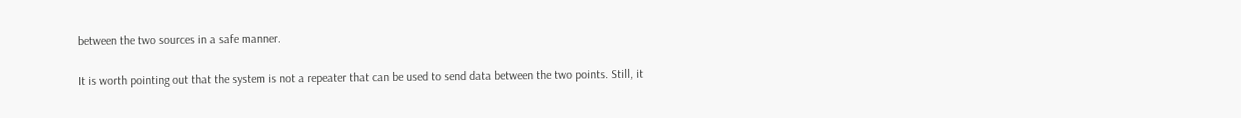between the two sources in a safe manner.

It is worth pointing out that the system is not a repeater that can be used to send data between the two points. Still, it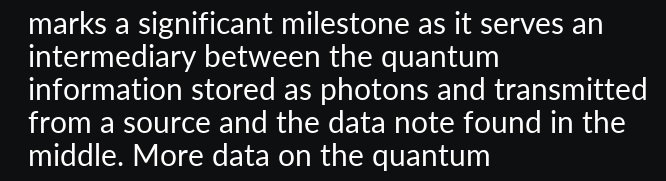marks a significant milestone as it serves an intermediary between the quantum information stored as photons and transmitted from a source and the data note found in the middle. More data on the quantum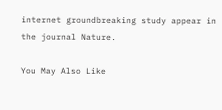internet groundbreaking study appear in the journal Nature.

You May Also Like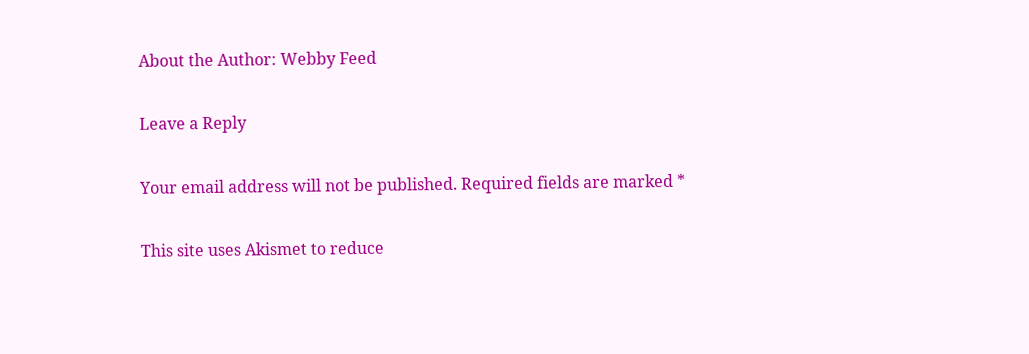About the Author: Webby Feed

Leave a Reply

Your email address will not be published. Required fields are marked *

This site uses Akismet to reduce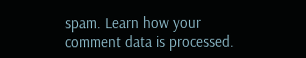spam. Learn how your comment data is processed.